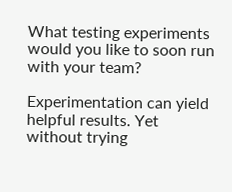What testing experiments would you like to soon run with your team?

Experimentation can yield helpful results. Yet without trying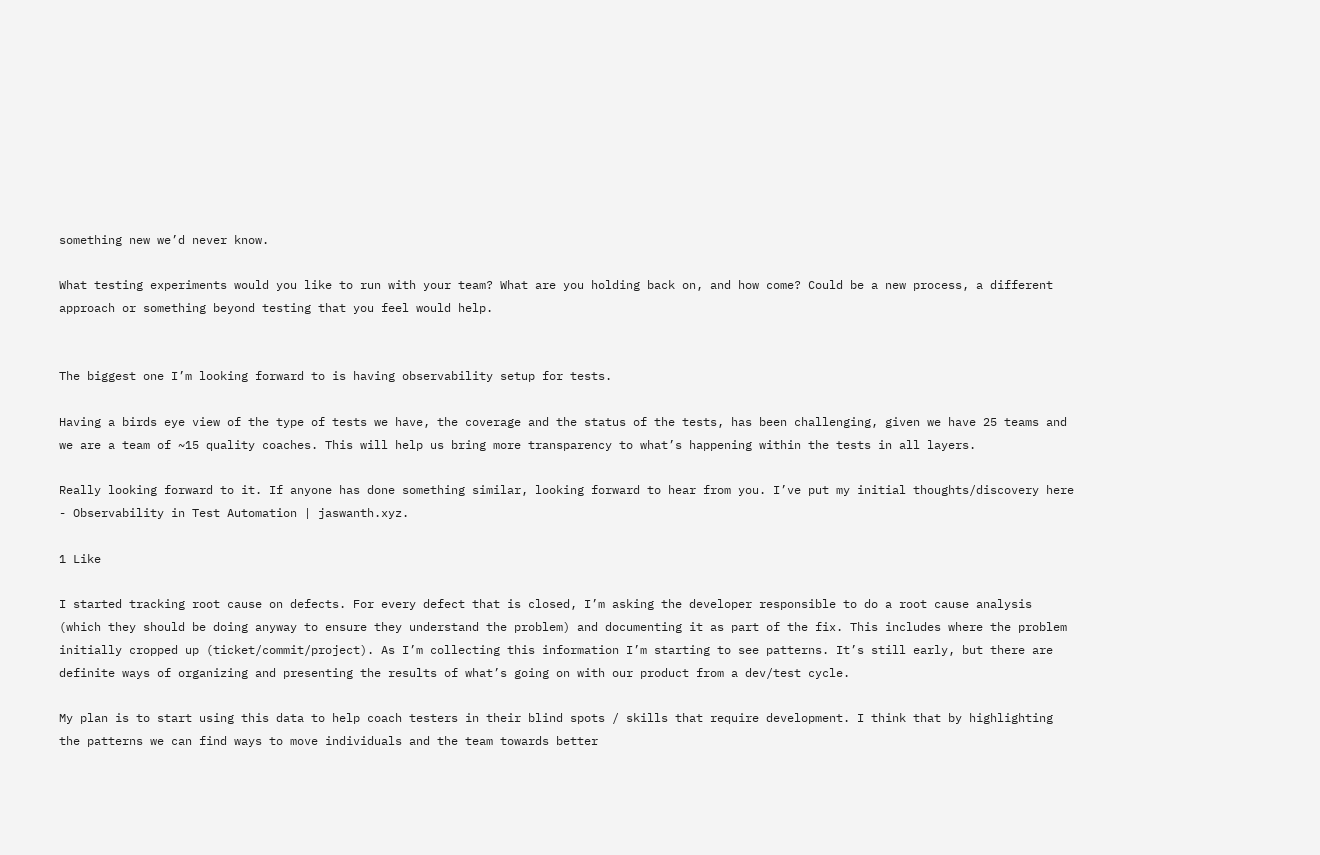something new we’d never know.

What testing experiments would you like to run with your team? What are you holding back on, and how come? Could be a new process, a different approach or something beyond testing that you feel would help.


The biggest one I’m looking forward to is having observability setup for tests.

Having a birds eye view of the type of tests we have, the coverage and the status of the tests, has been challenging, given we have 25 teams and we are a team of ~15 quality coaches. This will help us bring more transparency to what’s happening within the tests in all layers.

Really looking forward to it. If anyone has done something similar, looking forward to hear from you. I’ve put my initial thoughts/discovery here - Observability in Test Automation | jaswanth.xyz.

1 Like

I started tracking root cause on defects. For every defect that is closed, I’m asking the developer responsible to do a root cause analysis (which they should be doing anyway to ensure they understand the problem) and documenting it as part of the fix. This includes where the problem initially cropped up (ticket/commit/project). As I’m collecting this information I’m starting to see patterns. It’s still early, but there are definite ways of organizing and presenting the results of what’s going on with our product from a dev/test cycle.

My plan is to start using this data to help coach testers in their blind spots / skills that require development. I think that by highlighting the patterns we can find ways to move individuals and the team towards better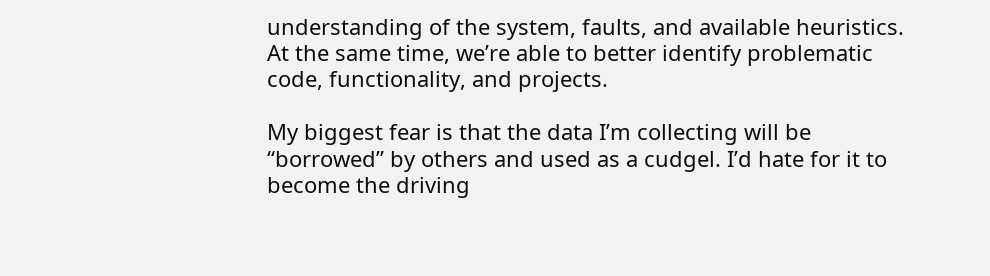understanding of the system, faults, and available heuristics. At the same time, we’re able to better identify problematic code, functionality, and projects.

My biggest fear is that the data I’m collecting will be “borrowed” by others and used as a cudgel. I’d hate for it to become the driving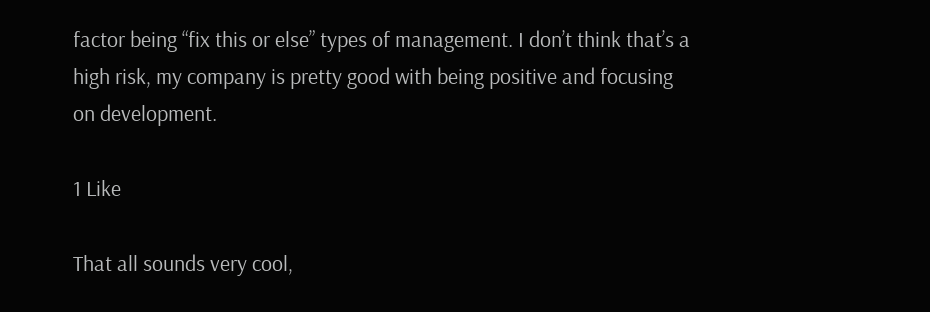factor being “fix this or else” types of management. I don’t think that’s a high risk, my company is pretty good with being positive and focusing on development.

1 Like

That all sounds very cool,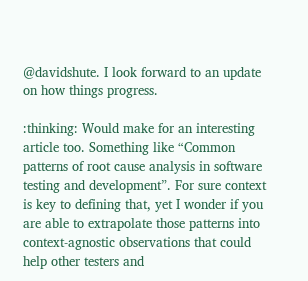@davidshute. I look forward to an update on how things progress.

:thinking: Would make for an interesting article too. Something like “Common patterns of root cause analysis in software testing and development”. For sure context is key to defining that, yet I wonder if you are able to extrapolate those patterns into context-agnostic observations that could help other testers and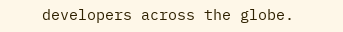developers across the globe.